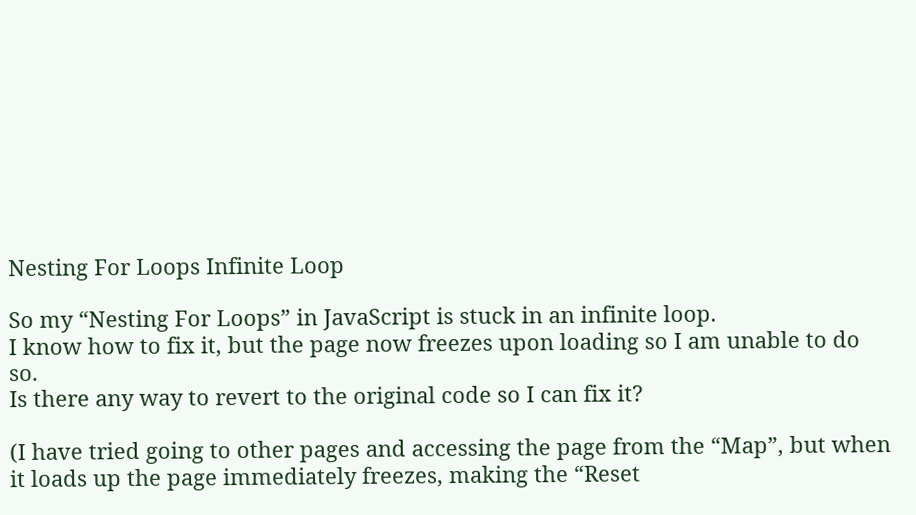Nesting For Loops Infinite Loop

So my “Nesting For Loops” in JavaScript is stuck in an infinite loop.
I know how to fix it, but the page now freezes upon loading so I am unable to do so.
Is there any way to revert to the original code so I can fix it?

(I have tried going to other pages and accessing the page from the “Map”, but when it loads up the page immediately freezes, making the “Reset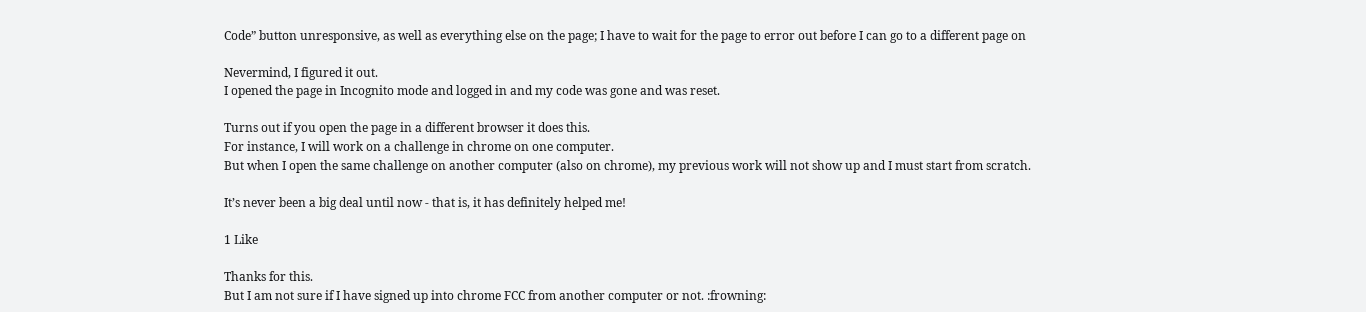Code” button unresponsive, as well as everything else on the page; I have to wait for the page to error out before I can go to a different page on

Nevermind, I figured it out.
I opened the page in Incognito mode and logged in and my code was gone and was reset.

Turns out if you open the page in a different browser it does this.
For instance, I will work on a challenge in chrome on one computer.
But when I open the same challenge on another computer (also on chrome), my previous work will not show up and I must start from scratch.

It’s never been a big deal until now - that is, it has definitely helped me!

1 Like

Thanks for this.
But I am not sure if I have signed up into chrome FCC from another computer or not. :frowning: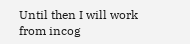Until then I will work from incog